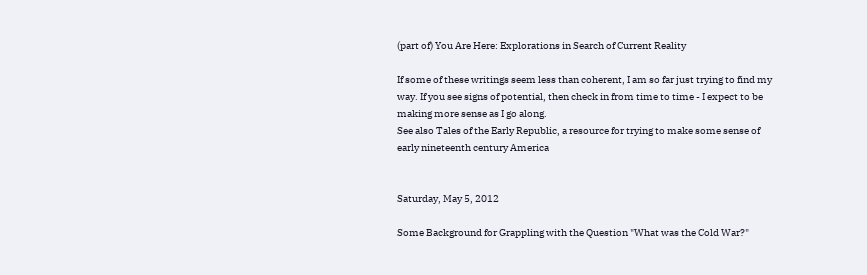(part of) You Are Here: Explorations in Search of Current Reality

If some of these writings seem less than coherent, I am so far just trying to find my way. If you see signs of potential, then check in from time to time - I expect to be making more sense as I go along.
See also Tales of the Early Republic, a resource for trying to make some sense of early nineteenth century America


Saturday, May 5, 2012

Some Background for Grappling with the Question "What was the Cold War?"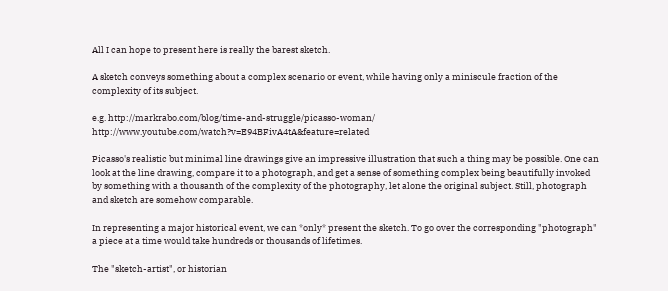All I can hope to present here is really the barest sketch.

A sketch conveys something about a complex scenario or event, while having only a miniscule fraction of the complexity of its subject.

e.g. http://markrabo.com/blog/time-and-struggle/picasso-woman/ http://www.youtube.com/watch?v=E94BFivA4tA&feature=related

Picasso's realistic but minimal line drawings give an impressive illustration that such a thing may be possible. One can look at the line drawing, compare it to a photograph, and get a sense of something complex being beautifully invoked by something with a thousanth of the complexity of the photography, let alone the original subject. Still, photograph and sketch are somehow comparable.

In representing a major historical event, we can *only* present the sketch. To go over the corresponding "photograph" a piece at a time would take hundreds or thousands of lifetimes.

The "sketch-artist", or historian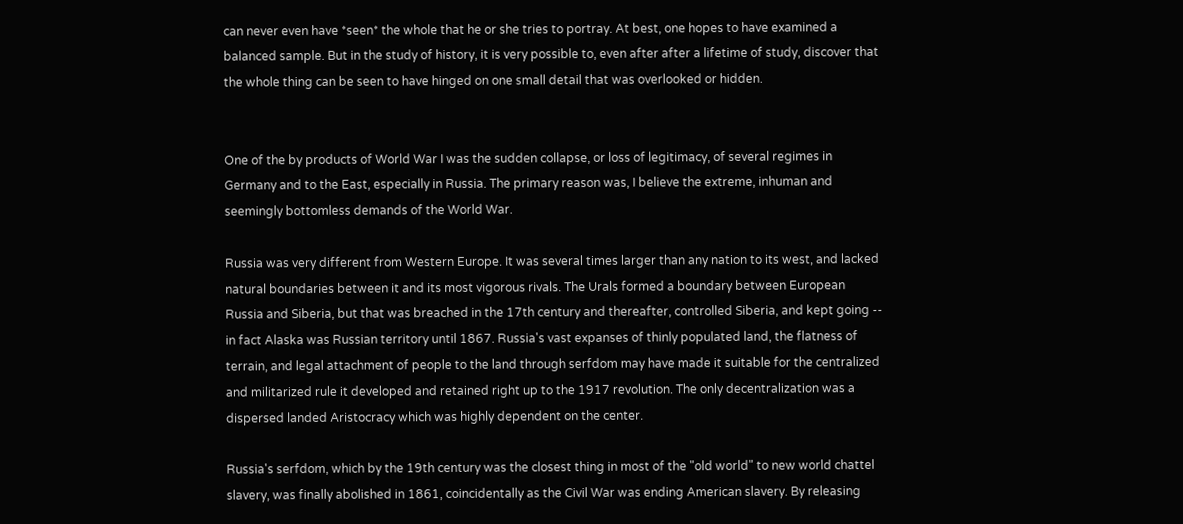can never even have *seen* the whole that he or she tries to portray. At best, one hopes to have examined a balanced sample. But in the study of history, it is very possible to, even after after a lifetime of study, discover that the whole thing can be seen to have hinged on one small detail that was overlooked or hidden.


One of the by products of World War I was the sudden collapse, or loss of legitimacy, of several regimes in Germany and to the East, especially in Russia. The primary reason was, I believe the extreme, inhuman and seemingly bottomless demands of the World War.

Russia was very different from Western Europe. It was several times larger than any nation to its west, and lacked natural boundaries between it and its most vigorous rivals. The Urals formed a boundary between European Russia and Siberia, but that was breached in the 17th century and thereafter, controlled Siberia, and kept going -- in fact Alaska was Russian territory until 1867. Russia's vast expanses of thinly populated land, the flatness of terrain, and legal attachment of people to the land through serfdom may have made it suitable for the centralized and militarized rule it developed and retained right up to the 1917 revolution. The only decentralization was a dispersed landed Aristocracy which was highly dependent on the center.

Russia's serfdom, which by the 19th century was the closest thing in most of the "old world" to new world chattel slavery, was finally abolished in 1861, coincidentally as the Civil War was ending American slavery. By releasing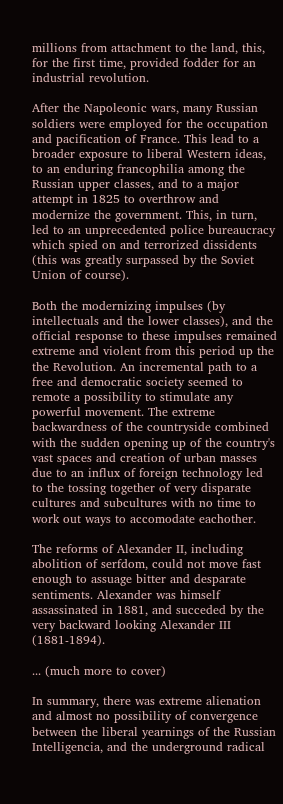millions from attachment to the land, this, for the first time, provided fodder for an industrial revolution.

After the Napoleonic wars, many Russian soldiers were employed for the occupation and pacification of France. This lead to a broader exposure to liberal Western ideas, to an enduring francophilia among the Russian upper classes, and to a major attempt in 1825 to overthrow and modernize the government. This, in turn, led to an unprecedented police bureaucracy which spied on and terrorized dissidents (this was greatly surpassed by the Soviet Union of course).

Both the modernizing impulses (by intellectuals and the lower classes), and the official response to these impulses remained extreme and violent from this period up the the Revolution. An incremental path to a free and democratic society seemed to remote a possibility to stimulate any powerful movement. The extreme backwardness of the countryside combined with the sudden opening up of the country's vast spaces and creation of urban masses due to an influx of foreign technology led to the tossing together of very disparate cultures and subcultures with no time to work out ways to accomodate eachother.

The reforms of Alexander II, including abolition of serfdom, could not move fast enough to assuage bitter and desparate sentiments. Alexander was himself assassinated in 1881, and succeded by the very backward looking Alexander III (1881-1894).

... (much more to cover)

In summary, there was extreme alienation and almost no possibility of convergence between the liberal yearnings of the Russian Intelligencia, and the underground radical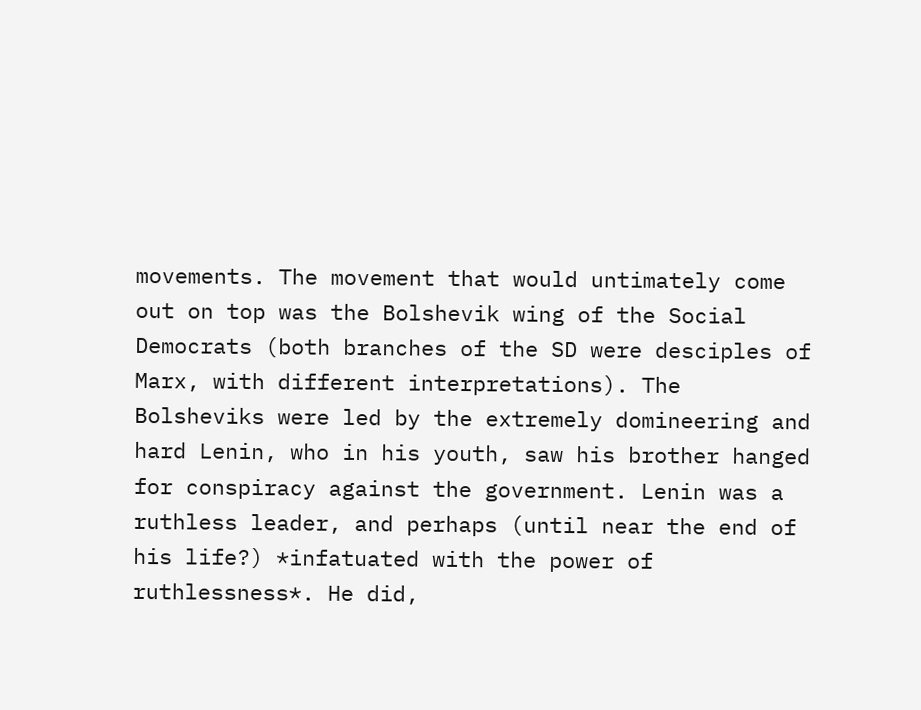movements. The movement that would untimately come out on top was the Bolshevik wing of the Social Democrats (both branches of the SD were desciples of Marx, with different interpretations). The Bolsheviks were led by the extremely domineering and hard Lenin, who in his youth, saw his brother hanged for conspiracy against the government. Lenin was a ruthless leader, and perhaps (until near the end of his life?) *infatuated with the power of ruthlessness*. He did,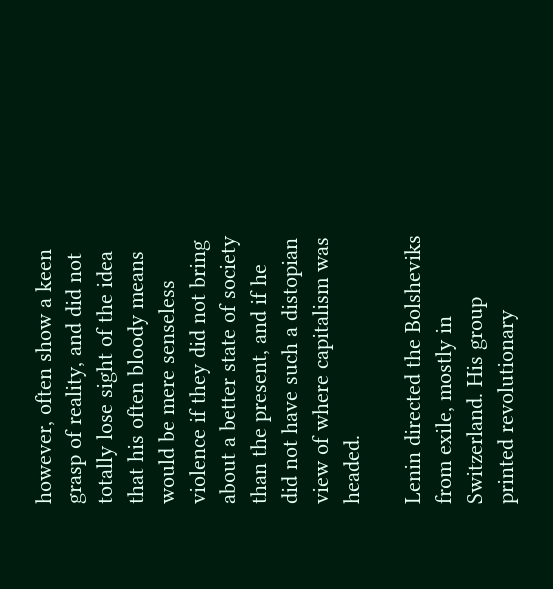however, often show a keen grasp of reality, and did not totally lose sight of the idea that his often bloody means would be mere senseless violence if they did not bring about a better state of society than the present, and if he did not have such a distopian view of where capitalism was headed.

Lenin directed the Bolsheviks from exile, mostly in Switzerland. His group printed revolutionary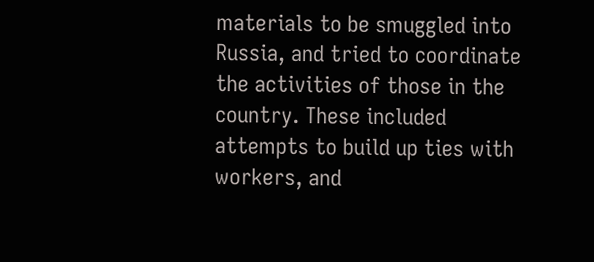materials to be smuggled into Russia, and tried to coordinate the activities of those in the country. These included attempts to build up ties with workers, and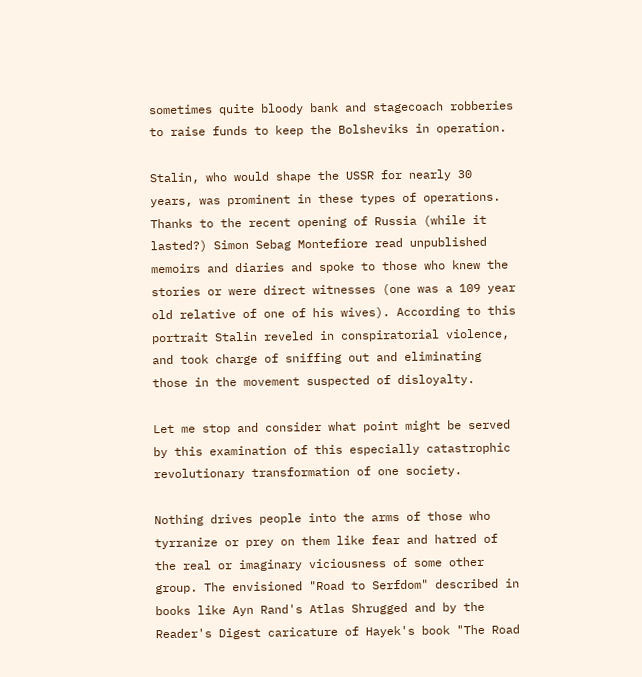sometimes quite bloody bank and stagecoach robberies to raise funds to keep the Bolsheviks in operation.

Stalin, who would shape the USSR for nearly 30 years, was prominent in these types of operations. Thanks to the recent opening of Russia (while it lasted?) Simon Sebag Montefiore read unpublished memoirs and diaries and spoke to those who knew the stories or were direct witnesses (one was a 109 year old relative of one of his wives). According to this portrait Stalin reveled in conspiratorial violence, and took charge of sniffing out and eliminating those in the movement suspected of disloyalty.

Let me stop and consider what point might be served by this examination of this especially catastrophic revolutionary transformation of one society.

Nothing drives people into the arms of those who tyrranize or prey on them like fear and hatred of the real or imaginary viciousness of some other group. The envisioned "Road to Serfdom" described in books like Ayn Rand's Atlas Shrugged and by the Reader's Digest caricature of Hayek's book "The Road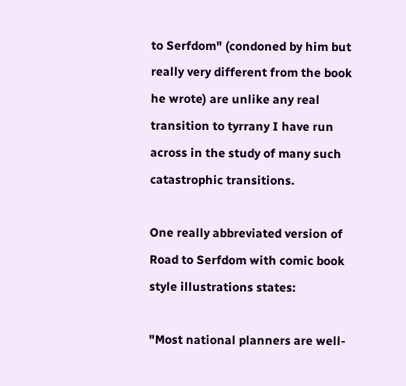to Serfdom" (condoned by him but really very different from the book he wrote) are unlike any real transition to tyrrany I have run across in the study of many such catastrophic transitions.

One really abbreviated version of Road to Serfdom with comic book style illustrations states:

"Most national planners are well-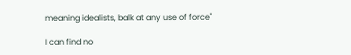meaning idealists, balk at any use of force"

I can find no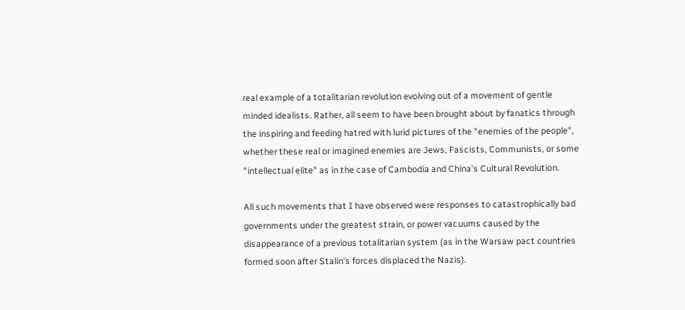real example of a totalitarian revolution evolving out of a movement of gentle minded idealists. Rather, all seem to have been brought about by fanatics through the inspiring and feeding hatred with lurid pictures of the "enemies of the people", whether these real or imagined enemies are Jews, Fascists, Communists, or some "intellectual elite" as in the case of Cambodia and China's Cultural Revolution.

All such movements that I have observed were responses to catastrophically bad governments under the greatest strain, or power vacuums caused by the disappearance of a previous totalitarian system (as in the Warsaw pact countries formed soon after Stalin's forces displaced the Nazis).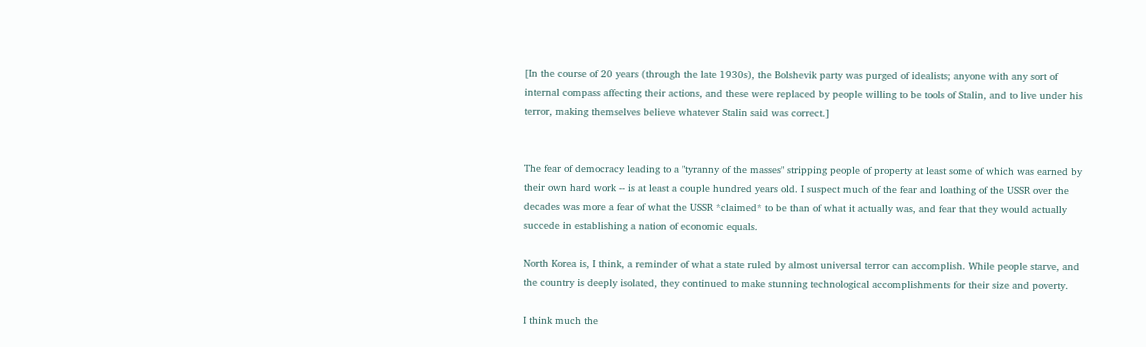[In the course of 20 years (through the late 1930s), the Bolshevik party was purged of idealists; anyone with any sort of internal compass affecting their actions, and these were replaced by people willing to be tools of Stalin, and to live under his terror, making themselves believe whatever Stalin said was correct.]


The fear of democracy leading to a "tyranny of the masses" stripping people of property at least some of which was earned by their own hard work -- is at least a couple hundred years old. I suspect much of the fear and loathing of the USSR over the decades was more a fear of what the USSR *claimed* to be than of what it actually was, and fear that they would actually succede in establishing a nation of economic equals.

North Korea is, I think, a reminder of what a state ruled by almost universal terror can accomplish. While people starve, and the country is deeply isolated, they continued to make stunning technological accomplishments for their size and poverty.

I think much the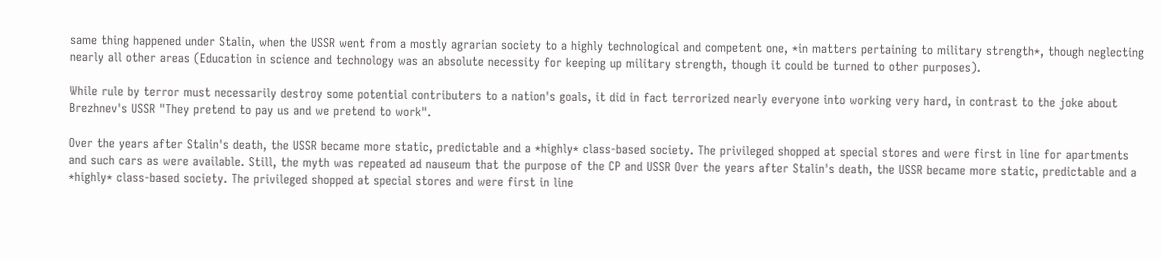same thing happened under Stalin, when the USSR went from a mostly agrarian society to a highly technological and competent one, *in matters pertaining to military strength*, though neglecting nearly all other areas (Education in science and technology was an absolute necessity for keeping up military strength, though it could be turned to other purposes).

While rule by terror must necessarily destroy some potential contributers to a nation's goals, it did in fact terrorized nearly everyone into working very hard, in contrast to the joke about Brezhnev's USSR "They pretend to pay us and we pretend to work".

Over the years after Stalin's death, the USSR became more static, predictable and a *highly* class-based society. The privileged shopped at special stores and were first in line for apartments and such cars as were available. Still, the myth was repeated ad nauseum that the purpose of the CP and USSR Over the years after Stalin's death, the USSR became more static, predictable and a *highly* class-based society. The privileged shopped at special stores and were first in line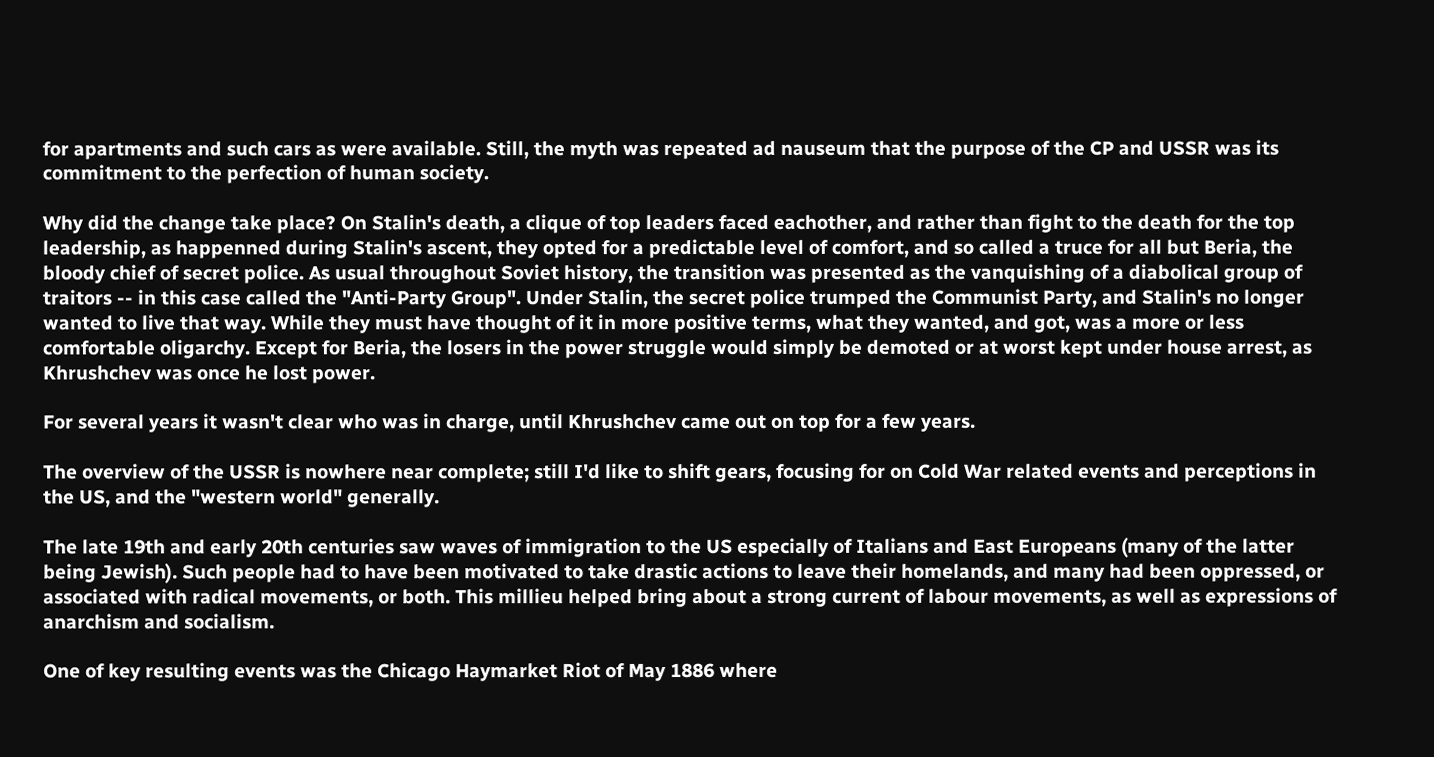for apartments and such cars as were available. Still, the myth was repeated ad nauseum that the purpose of the CP and USSR was its commitment to the perfection of human society.

Why did the change take place? On Stalin's death, a clique of top leaders faced eachother, and rather than fight to the death for the top leadership, as happenned during Stalin's ascent, they opted for a predictable level of comfort, and so called a truce for all but Beria, the bloody chief of secret police. As usual throughout Soviet history, the transition was presented as the vanquishing of a diabolical group of traitors -- in this case called the "Anti-Party Group". Under Stalin, the secret police trumped the Communist Party, and Stalin's no longer wanted to live that way. While they must have thought of it in more positive terms, what they wanted, and got, was a more or less comfortable oligarchy. Except for Beria, the losers in the power struggle would simply be demoted or at worst kept under house arrest, as Khrushchev was once he lost power.

For several years it wasn't clear who was in charge, until Khrushchev came out on top for a few years.

The overview of the USSR is nowhere near complete; still I'd like to shift gears, focusing for on Cold War related events and perceptions in the US, and the "western world" generally.

The late 19th and early 20th centuries saw waves of immigration to the US especially of Italians and East Europeans (many of the latter being Jewish). Such people had to have been motivated to take drastic actions to leave their homelands, and many had been oppressed, or associated with radical movements, or both. This millieu helped bring about a strong current of labour movements, as well as expressions of anarchism and socialism.

One of key resulting events was the Chicago Haymarket Riot of May 1886 where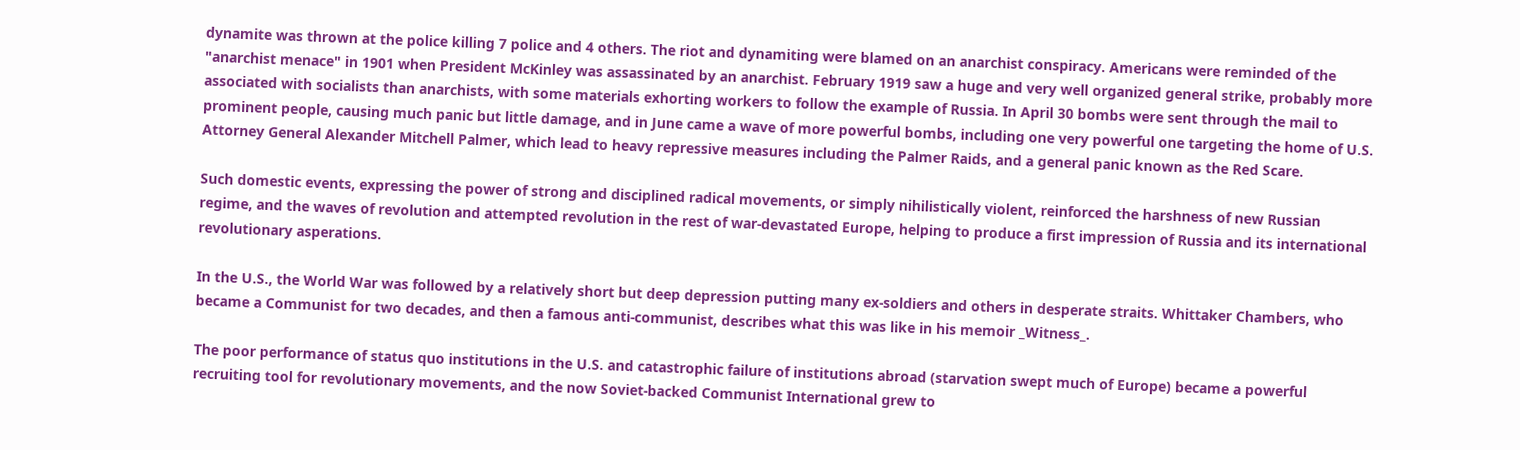dynamite was thrown at the police killing 7 police and 4 others. The riot and dynamiting were blamed on an anarchist conspiracy. Americans were reminded of the "anarchist menace" in 1901 when President McKinley was assassinated by an anarchist. February 1919 saw a huge and very well organized general strike, probably more associated with socialists than anarchists, with some materials exhorting workers to follow the example of Russia. In April 30 bombs were sent through the mail to prominent people, causing much panic but little damage, and in June came a wave of more powerful bombs, including one very powerful one targeting the home of U.S. Attorney General Alexander Mitchell Palmer, which lead to heavy repressive measures including the Palmer Raids, and a general panic known as the Red Scare.

Such domestic events, expressing the power of strong and disciplined radical movements, or simply nihilistically violent, reinforced the harshness of new Russian regime, and the waves of revolution and attempted revolution in the rest of war-devastated Europe, helping to produce a first impression of Russia and its international revolutionary asperations.

In the U.S., the World War was followed by a relatively short but deep depression putting many ex-soldiers and others in desperate straits. Whittaker Chambers, who became a Communist for two decades, and then a famous anti-communist, describes what this was like in his memoir _Witness_.

The poor performance of status quo institutions in the U.S. and catastrophic failure of institutions abroad (starvation swept much of Europe) became a powerful recruiting tool for revolutionary movements, and the now Soviet-backed Communist International grew to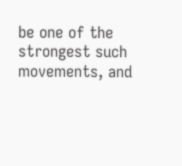be one of the strongest such movements, and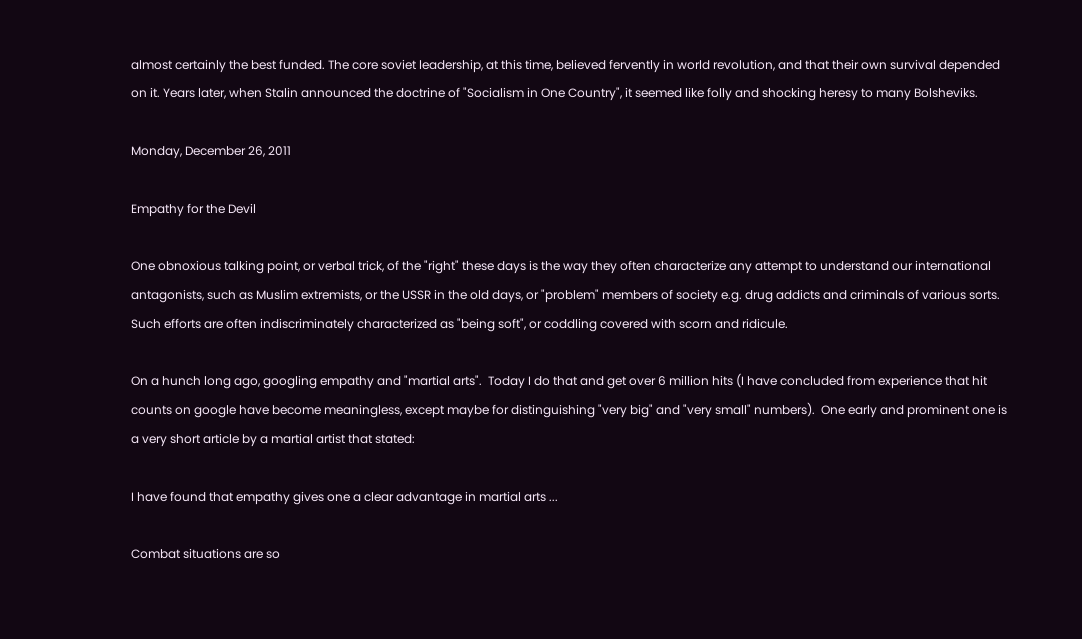almost certainly the best funded. The core soviet leadership, at this time, believed fervently in world revolution, and that their own survival depended on it. Years later, when Stalin announced the doctrine of "Socialism in One Country", it seemed like folly and shocking heresy to many Bolsheviks.

Monday, December 26, 2011

Empathy for the Devil

One obnoxious talking point, or verbal trick, of the "right" these days is the way they often characterize any attempt to understand our international antagonists, such as Muslim extremists, or the USSR in the old days, or "problem" members of society e.g. drug addicts and criminals of various sorts.  Such efforts are often indiscriminately characterized as "being soft", or coddling covered with scorn and ridicule.

On a hunch long ago, googling empathy and "martial arts".  Today I do that and get over 6 million hits (I have concluded from experience that hit counts on google have become meaningless, except maybe for distinguishing "very big" and "very small" numbers).  One early and prominent one is a very short article by a martial artist that stated:

I have found that empathy gives one a clear advantage in martial arts ...

Combat situations are so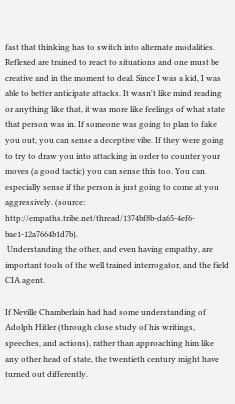fast that thinking has to switch into alternate modalities. Reflexed are trained to react to situations and one must be creative and in the moment to deal. Since I was a kid, I was able to better anticipate attacks. It wasn't like mind reading or anything like that, it was more like feelings of what state that person was in. If someone was going to plan to fake you out, you can sense a deceptive vibe. If they were going to try to draw you into attacking in order to counter your moves (a good tactic) you can sense this too. You can especially sense if the person is just going to come at you aggressively. (source: http://empaths.tribe.net/thread/1374bf8b-da65-4ef6-bae1-12a7664b1d7b).
 Understanding the other, and even having empathy, are important tools of the well trained interrogator, and the field CIA agent.

If Neville Chamberlain had had some understanding of Adolph Hitler (through close study of his writings, speeches, and actions), rather than approaching him like any other head of state, the twentieth century might have turned out differently.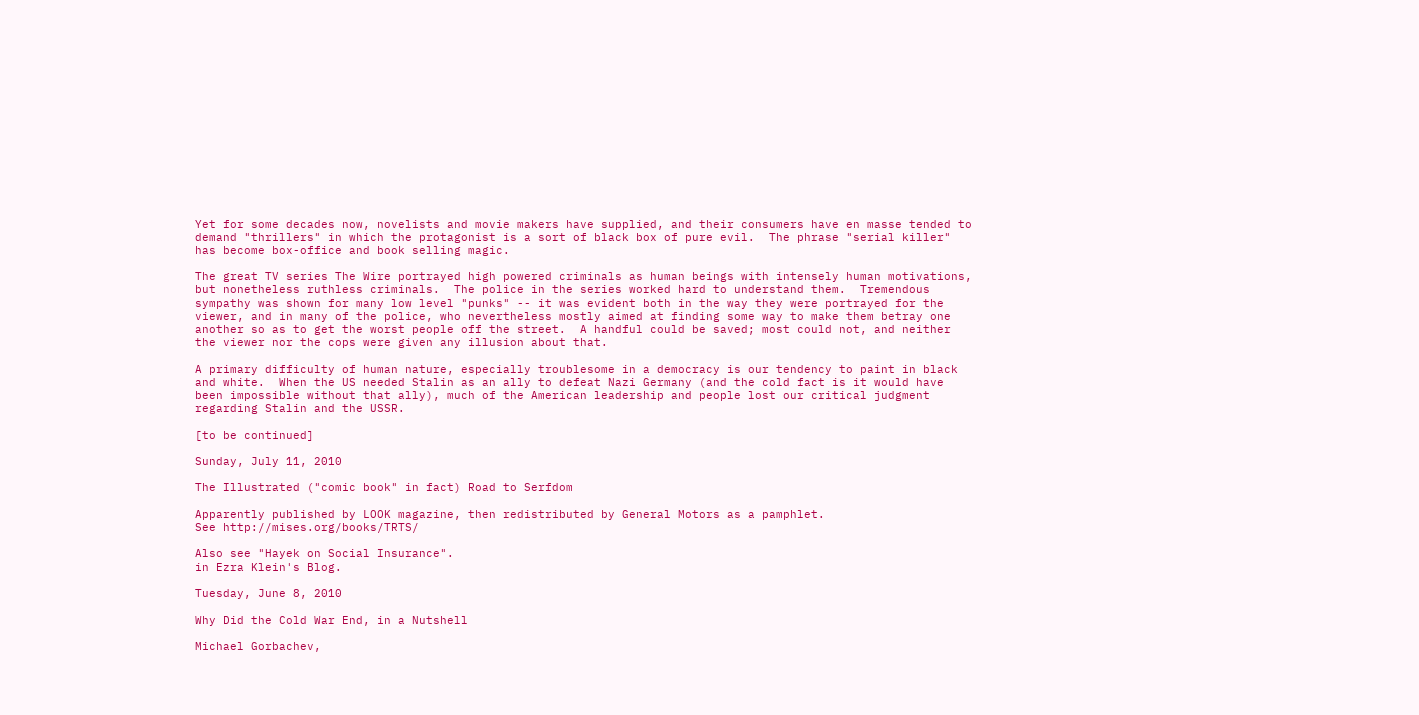Yet for some decades now, novelists and movie makers have supplied, and their consumers have en masse tended to demand "thrillers" in which the protagonist is a sort of black box of pure evil.  The phrase "serial killer" has become box-office and book selling magic.

The great TV series The Wire portrayed high powered criminals as human beings with intensely human motivations, but nonetheless ruthless criminals.  The police in the series worked hard to understand them.  Tremendous sympathy was shown for many low level "punks" -- it was evident both in the way they were portrayed for the viewer, and in many of the police, who nevertheless mostly aimed at finding some way to make them betray one another so as to get the worst people off the street.  A handful could be saved; most could not, and neither the viewer nor the cops were given any illusion about that.

A primary difficulty of human nature, especially troublesome in a democracy is our tendency to paint in black and white.  When the US needed Stalin as an ally to defeat Nazi Germany (and the cold fact is it would have been impossible without that ally), much of the American leadership and people lost our critical judgment regarding Stalin and the USSR.

[to be continued]

Sunday, July 11, 2010

The Illustrated ("comic book" in fact) Road to Serfdom

Apparently published by LOOK magazine, then redistributed by General Motors as a pamphlet.
See http://mises.org/books/TRTS/

Also see "Hayek on Social Insurance".
in Ezra Klein's Blog.

Tuesday, June 8, 2010

Why Did the Cold War End, in a Nutshell

Michael Gorbachev,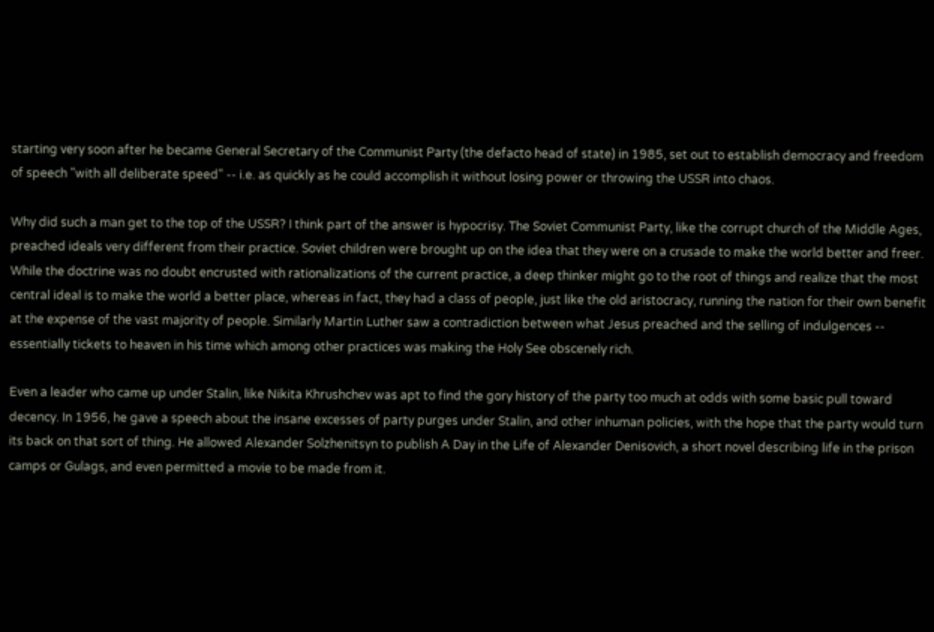starting very soon after he became General Secretary of the Communist Party (the defacto head of state) in 1985, set out to establish democracy and freedom of speech "with all deliberate speed" -- i.e. as quickly as he could accomplish it without losing power or throwing the USSR into chaos.

Why did such a man get to the top of the USSR? I think part of the answer is hypocrisy. The Soviet Communist Party, like the corrupt church of the Middle Ages, preached ideals very different from their practice. Soviet children were brought up on the idea that they were on a crusade to make the world better and freer. While the doctrine was no doubt encrusted with rationalizations of the current practice, a deep thinker might go to the root of things and realize that the most central ideal is to make the world a better place, whereas in fact, they had a class of people, just like the old aristocracy, running the nation for their own benefit at the expense of the vast majority of people. Similarly Martin Luther saw a contradiction between what Jesus preached and the selling of indulgences -- essentially tickets to heaven in his time which among other practices was making the Holy See obscenely rich.

Even a leader who came up under Stalin, like Nikita Khrushchev was apt to find the gory history of the party too much at odds with some basic pull toward decency. In 1956, he gave a speech about the insane excesses of party purges under Stalin, and other inhuman policies, with the hope that the party would turn its back on that sort of thing. He allowed Alexander Solzhenitsyn to publish A Day in the Life of Alexander Denisovich, a short novel describing life in the prison camps or Gulags, and even permitted a movie to be made from it.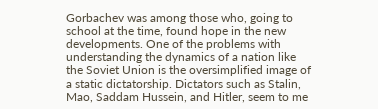Gorbachev was among those who, going to school at the time, found hope in the new developments. One of the problems with understanding the dynamics of a nation like the Soviet Union is the oversimplified image of a static dictatorship. Dictators such as Stalin, Mao, Saddam Hussein, and Hitler, seem to me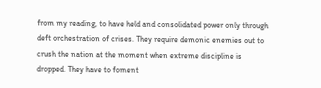from my reading, to have held and consolidated power only through deft orchestration of crises. They require demonic enemies out to crush the nation at the moment when extreme discipline is dropped. They have to foment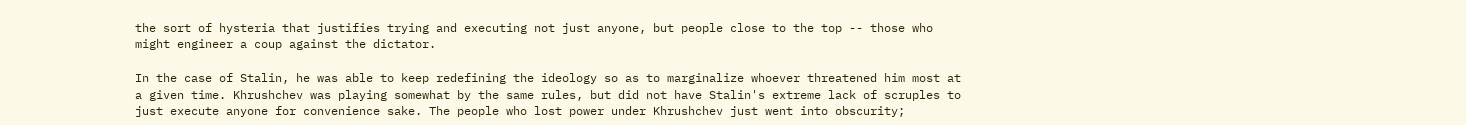the sort of hysteria that justifies trying and executing not just anyone, but people close to the top -- those who might engineer a coup against the dictator.

In the case of Stalin, he was able to keep redefining the ideology so as to marginalize whoever threatened him most at a given time. Khrushchev was playing somewhat by the same rules, but did not have Stalin's extreme lack of scruples to just execute anyone for convenience sake. The people who lost power under Khrushchev just went into obscurity;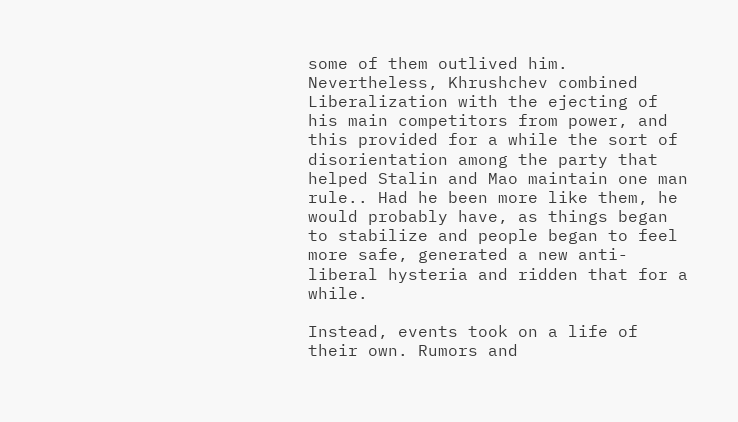some of them outlived him. Nevertheless, Khrushchev combined Liberalization with the ejecting of his main competitors from power, and this provided for a while the sort of disorientation among the party that helped Stalin and Mao maintain one man rule.. Had he been more like them, he would probably have, as things began to stabilize and people began to feel more safe, generated a new anti-liberal hysteria and ridden that for a while.

Instead, events took on a life of their own. Rumors and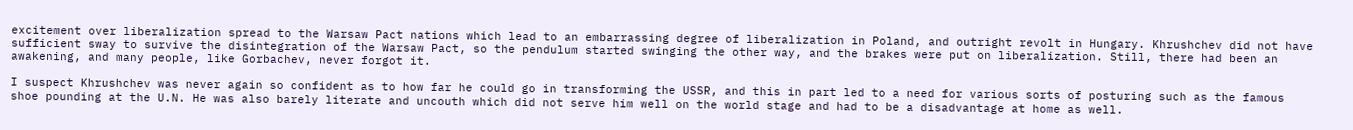excitement over liberalization spread to the Warsaw Pact nations which lead to an embarrassing degree of liberalization in Poland, and outright revolt in Hungary. Khrushchev did not have sufficient sway to survive the disintegration of the Warsaw Pact, so the pendulum started swinging the other way, and the brakes were put on liberalization. Still, there had been an awakening, and many people, like Gorbachev, never forgot it.

I suspect Khrushchev was never again so confident as to how far he could go in transforming the USSR, and this in part led to a need for various sorts of posturing such as the famous shoe pounding at the U.N. He was also barely literate and uncouth which did not serve him well on the world stage and had to be a disadvantage at home as well.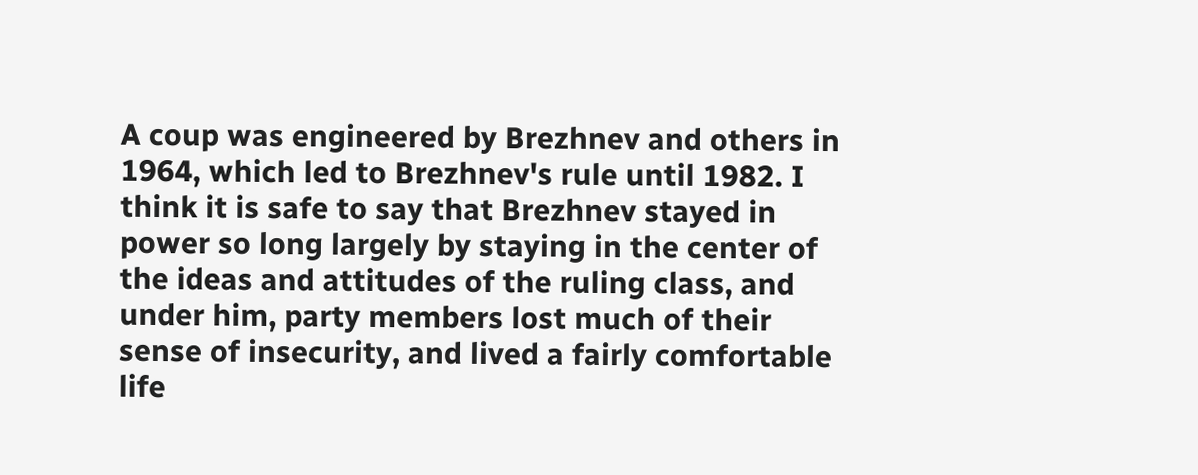A coup was engineered by Brezhnev and others in 1964, which led to Brezhnev's rule until 1982. I think it is safe to say that Brezhnev stayed in power so long largely by staying in the center of the ideas and attitudes of the ruling class, and under him, party members lost much of their sense of insecurity, and lived a fairly comfortable life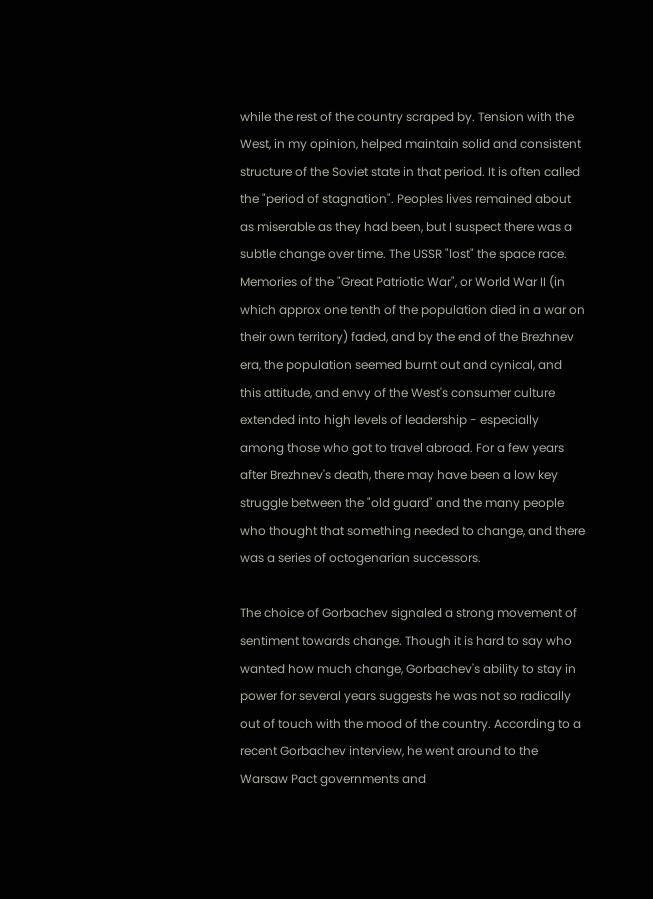while the rest of the country scraped by. Tension with the West, in my opinion, helped maintain solid and consistent structure of the Soviet state in that period. It is often called the "period of stagnation". Peoples lives remained about as miserable as they had been, but I suspect there was a subtle change over time. The USSR "lost" the space race. Memories of the "Great Patriotic War", or World War II (in which approx one tenth of the population died in a war on their own territory) faded, and by the end of the Brezhnev era, the population seemed burnt out and cynical, and this attitude, and envy of the West's consumer culture extended into high levels of leadership - especially among those who got to travel abroad. For a few years after Brezhnev's death, there may have been a low key struggle between the "old guard" and the many people who thought that something needed to change, and there was a series of octogenarian successors.

The choice of Gorbachev signaled a strong movement of sentiment towards change. Though it is hard to say who wanted how much change, Gorbachev's ability to stay in power for several years suggests he was not so radically out of touch with the mood of the country. According to a recent Gorbachev interview, he went around to the Warsaw Pact governments and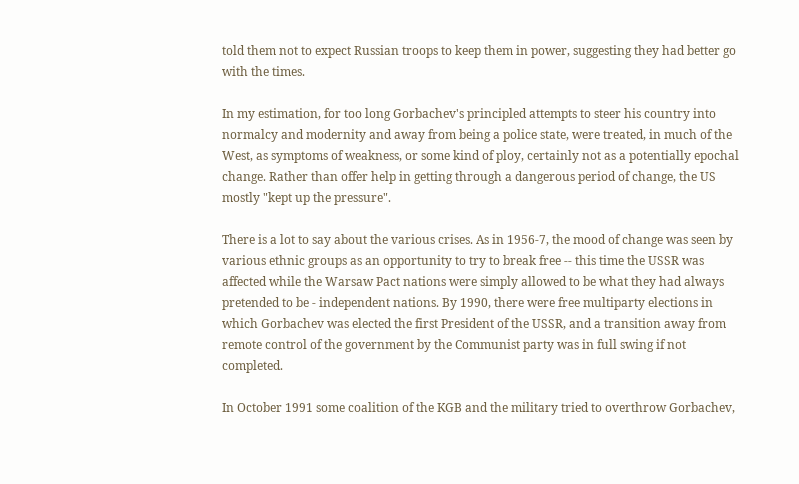told them not to expect Russian troops to keep them in power, suggesting they had better go with the times.

In my estimation, for too long Gorbachev's principled attempts to steer his country into normalcy and modernity and away from being a police state, were treated, in much of the West, as symptoms of weakness, or some kind of ploy, certainly not as a potentially epochal change. Rather than offer help in getting through a dangerous period of change, the US mostly "kept up the pressure".

There is a lot to say about the various crises. As in 1956-7, the mood of change was seen by various ethnic groups as an opportunity to try to break free -- this time the USSR was affected while the Warsaw Pact nations were simply allowed to be what they had always pretended to be - independent nations. By 1990, there were free multiparty elections in which Gorbachev was elected the first President of the USSR, and a transition away from remote control of the government by the Communist party was in full swing if not completed.

In October 1991 some coalition of the KGB and the military tried to overthrow Gorbachev,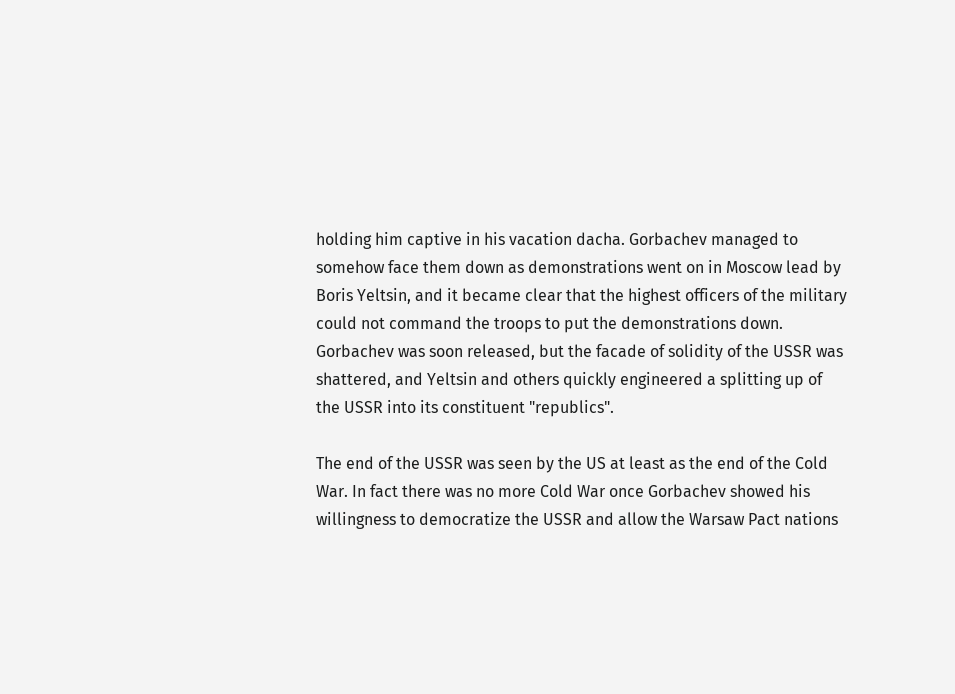holding him captive in his vacation dacha. Gorbachev managed to somehow face them down as demonstrations went on in Moscow lead by Boris Yeltsin, and it became clear that the highest officers of the military could not command the troops to put the demonstrations down. Gorbachev was soon released, but the facade of solidity of the USSR was shattered, and Yeltsin and others quickly engineered a splitting up of the USSR into its constituent "republics".

The end of the USSR was seen by the US at least as the end of the Cold War. In fact there was no more Cold War once Gorbachev showed his willingness to democratize the USSR and allow the Warsaw Pact nations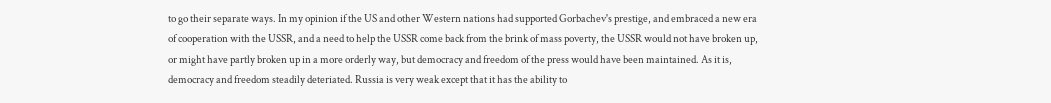to go their separate ways. In my opinion if the US and other Western nations had supported Gorbachev's prestige, and embraced a new era of cooperation with the USSR, and a need to help the USSR come back from the brink of mass poverty, the USSR would not have broken up, or might have partly broken up in a more orderly way, but democracy and freedom of the press would have been maintained. As it is, democracy and freedom steadily deteriated. Russia is very weak except that it has the ability to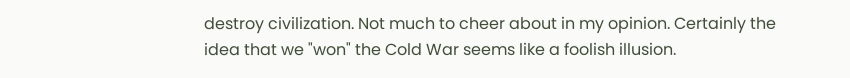destroy civilization. Not much to cheer about in my opinion. Certainly the idea that we "won" the Cold War seems like a foolish illusion.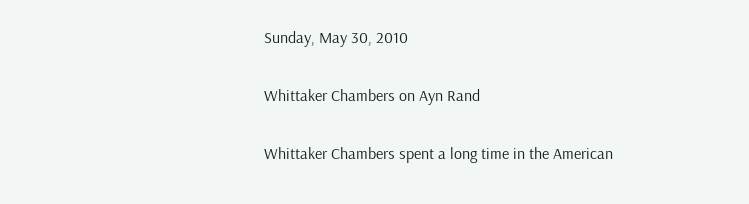Sunday, May 30, 2010

Whittaker Chambers on Ayn Rand

Whittaker Chambers spent a long time in the American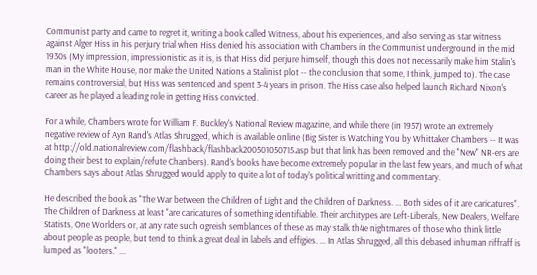Communist party and came to regret it, writing a book called Witness, about his experiences, and also serving as star witness against Alger Hiss in his perjury trial when Hiss denied his association with Chambers in the Communist underground in the mid 1930s (My impression, impressionistic as it is, is that Hiss did perjure himself, though this does not necessarily make him Stalin's man in the White House, nor make the United Nations a Stalinist plot -- the conclusion that some, I think, jumped to). The case remains controversial, but Hiss was sentenced and spent 3-4 years in prison. The Hiss case also helped launch Richard Nixon's career as he played a leading role in getting Hiss convicted.

For a while, Chambers wrote for William F. Buckley's National Review magazine, and while there (in 1957) wrote an extremely negative review of Ayn Rand's Atlas Shrugged, which is available online (Big Sister is Watching You by Whittaker Chambers -- It was at http://old.nationalreview.com/flashback/flashback200501050715.asp but that link has been removed and the "New" NR-ers are doing their best to explain/refute Chanbers). Rand's books have become extremely popular in the last few years, and much of what Chambers says about Atlas Shrugged would apply to quite a lot of today's political writting and commentary.

He described the book as "The War between the Children of Light and the Children of Darkness. ... Both sides of it are caricatures". The Children of Darkness at least "are caricatures of something identifiable. Their architypes are Left-Liberals, New Dealers, Welfare Statists, One Worlders or, at any rate such ogreish semblances of these as may stalk th4e nightmares of those who think little about people as people, but tend to think a great deal in labels and effigies. ... In Atlas Shrugged, all this debased inhuman riffraff is lumped as "looters." ...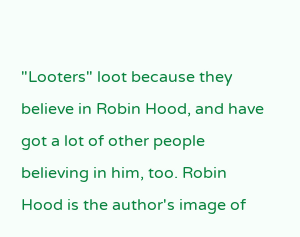"Looters" loot because they believe in Robin Hood, and have got a lot of other people believing in him, too. Robin Hood is the author's image of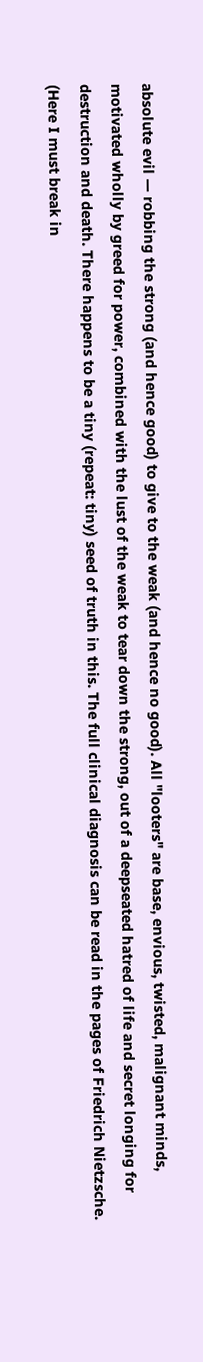absolute evil — robbing the strong (and hence good) to give to the weak (and hence no good). All "looters" are base, envious, twisted, malignant minds, motivated wholly by greed for power, combined with the lust of the weak to tear down the strong, out of a deepseated hatred of life and secret longing for destruction and death. There happens to be a tiny (repeat: tiny) seed of truth in this. The full clinical diagnosis can be read in the pages of Friedrich Nietzsche. (Here I must break in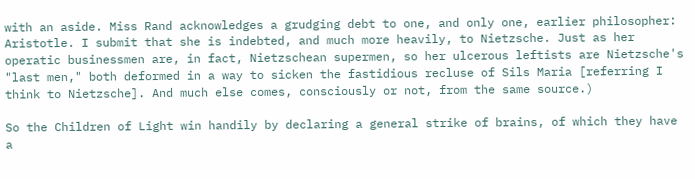with an aside. Miss Rand acknowledges a grudging debt to one, and only one, earlier philosopher: Aristotle. I submit that she is indebted, and much more heavily, to Nietzsche. Just as her operatic businessmen are, in fact, Nietzschean supermen, so her ulcerous leftists are Nietzsche's "last men," both deformed in a way to sicken the fastidious recluse of Sils Maria [referring I think to Nietzsche]. And much else comes, consciously or not, from the same source.)

So the Children of Light win handily by declaring a general strike of brains, of which they have a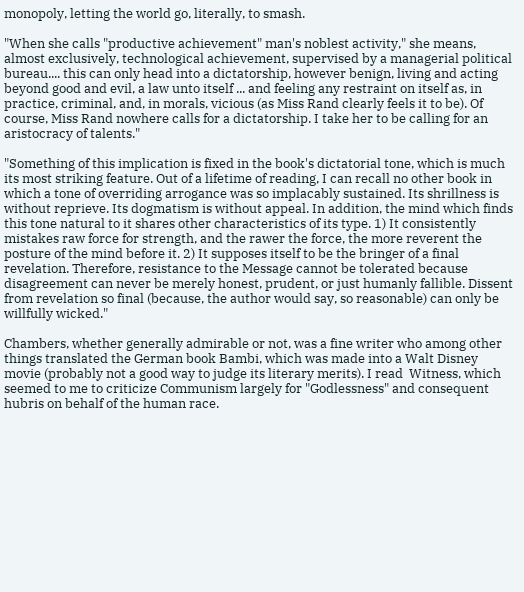monopoly, letting the world go, literally, to smash.

"When she calls "productive achievement" man's noblest activity," she means, almost exclusively, technological achievement, supervised by a managerial political bureau.... this can only head into a dictatorship, however benign, living and acting beyond good and evil, a law unto itself ... and feeling any restraint on itself as, in practice, criminal, and, in morals, vicious (as Miss Rand clearly feels it to be). Of course, Miss Rand nowhere calls for a dictatorship. I take her to be calling for an aristocracy of talents."

"Something of this implication is fixed in the book's dictatorial tone, which is much its most striking feature. Out of a lifetime of reading, I can recall no other book in which a tone of overriding arrogance was so implacably sustained. Its shrillness is without reprieve. Its dogmatism is without appeal. In addition, the mind which finds this tone natural to it shares other characteristics of its type. 1) It consistently mistakes raw force for strength, and the rawer the force, the more reverent the posture of the mind before it. 2) It supposes itself to be the bringer of a final revelation. Therefore, resistance to the Message cannot be tolerated because disagreement can never be merely honest, prudent, or just humanly fallible. Dissent from revelation so final (because, the author would say, so reasonable) can only be willfully wicked."

Chambers, whether generally admirable or not, was a fine writer who among other things translated the German book Bambi, which was made into a Walt Disney movie (probably not a good way to judge its literary merits). I read  Witness, which seemed to me to criticize Communism largely for "Godlessness" and consequent hubris on behalf of the human race.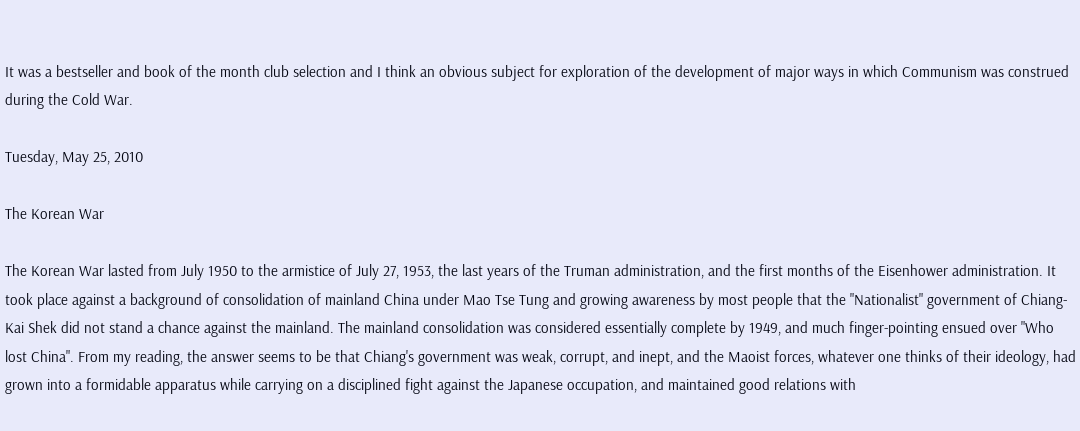It was a bestseller and book of the month club selection and I think an obvious subject for exploration of the development of major ways in which Communism was construed during the Cold War.

Tuesday, May 25, 2010

The Korean War

The Korean War lasted from July 1950 to the armistice of July 27, 1953, the last years of the Truman administration, and the first months of the Eisenhower administration. It took place against a background of consolidation of mainland China under Mao Tse Tung and growing awareness by most people that the "Nationalist" government of Chiang-Kai Shek did not stand a chance against the mainland. The mainland consolidation was considered essentially complete by 1949, and much finger-pointing ensued over "Who lost China". From my reading, the answer seems to be that Chiang's government was weak, corrupt, and inept, and the Maoist forces, whatever one thinks of their ideology, had grown into a formidable apparatus while carrying on a disciplined fight against the Japanese occupation, and maintained good relations with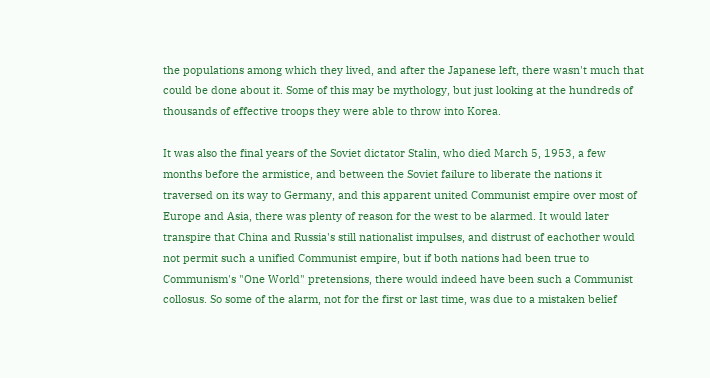the populations among which they lived, and after the Japanese left, there wasn't much that could be done about it. Some of this may be mythology, but just looking at the hundreds of thousands of effective troops they were able to throw into Korea.

It was also the final years of the Soviet dictator Stalin, who died March 5, 1953, a few months before the armistice, and between the Soviet failure to liberate the nations it traversed on its way to Germany, and this apparent united Communist empire over most of Europe and Asia, there was plenty of reason for the west to be alarmed. It would later transpire that China and Russia's still nationalist impulses, and distrust of eachother would not permit such a unified Communist empire, but if both nations had been true to Communism's "One World" pretensions, there would indeed have been such a Communist collosus. So some of the alarm, not for the first or last time, was due to a mistaken belief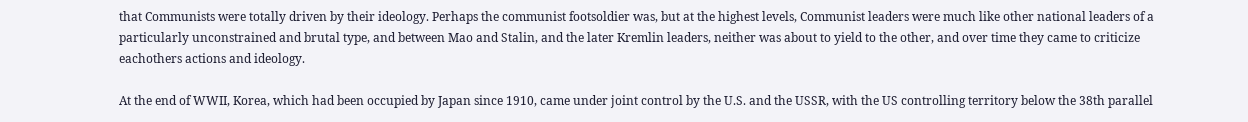that Communists were totally driven by their ideology. Perhaps the communist footsoldier was, but at the highest levels, Communist leaders were much like other national leaders of a particularly unconstrained and brutal type, and between Mao and Stalin, and the later Kremlin leaders, neither was about to yield to the other, and over time they came to criticize eachothers actions and ideology.

At the end of WWII, Korea, which had been occupied by Japan since 1910, came under joint control by the U.S. and the USSR, with the US controlling territory below the 38th parallel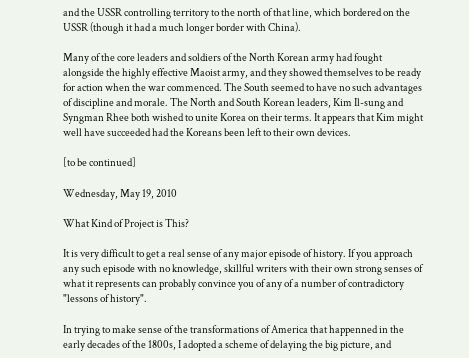and the USSR controlling territory to the north of that line, which bordered on the USSR (though it had a much longer border with China).

Many of the core leaders and soldiers of the North Korean army had fought alongside the highly effective Maoist army, and they showed themselves to be ready for action when the war commenced. The South seemed to have no such advantages of discipline and morale. The North and South Korean leaders, Kim Il-sung and Syngman Rhee both wished to unite Korea on their terms. It appears that Kim might well have succeeded had the Koreans been left to their own devices.

[to be continued]

Wednesday, May 19, 2010

What Kind of Project is This?

It is very difficult to get a real sense of any major episode of history. If you approach any such episode with no knowledge, skillful writers with their own strong senses of what it represents can probably convince you of any of a number of contradictory "lessons of history".

In trying to make sense of the transformations of America that happenned in the early decades of the 1800s, I adopted a scheme of delaying the big picture, and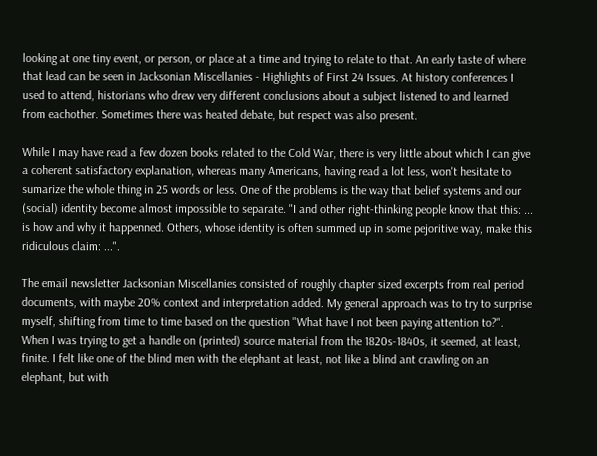looking at one tiny event, or person, or place at a time and trying to relate to that. An early taste of where that lead can be seen in Jacksonian Miscellanies - Highlights of First 24 Issues. At history conferences I used to attend, historians who drew very different conclusions about a subject listened to and learned from eachother. Sometimes there was heated debate, but respect was also present.

While I may have read a few dozen books related to the Cold War, there is very little about which I can give a coherent satisfactory explanation, whereas many Americans, having read a lot less, won't hesitate to sumarize the whole thing in 25 words or less. One of the problems is the way that belief systems and our (social) identity become almost impossible to separate. "I and other right-thinking people know that this: ... is how and why it happenned. Others, whose identity is often summed up in some pejoritive way, make this ridiculous claim: ...".

The email newsletter Jacksonian Miscellanies consisted of roughly chapter sized excerpts from real period documents, with maybe 20% context and interpretation added. My general approach was to try to surprise myself, shifting from time to time based on the question "What have I not been paying attention to?". When I was trying to get a handle on (printed) source material from the 1820s-1840s, it seemed, at least, finite. I felt like one of the blind men with the elephant at least, not like a blind ant crawling on an elephant, but with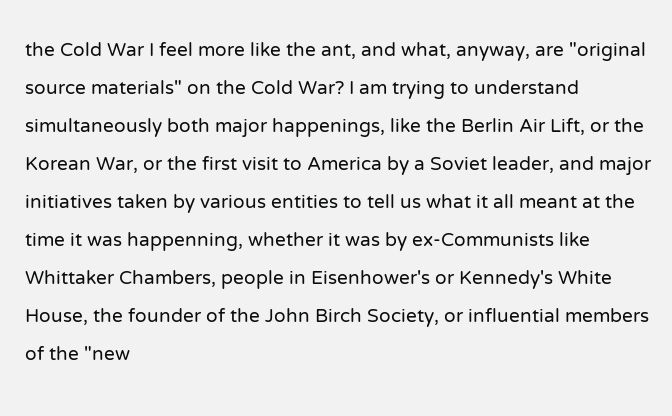the Cold War I feel more like the ant, and what, anyway, are "original source materials" on the Cold War? I am trying to understand simultaneously both major happenings, like the Berlin Air Lift, or the Korean War, or the first visit to America by a Soviet leader, and major initiatives taken by various entities to tell us what it all meant at the time it was happenning, whether it was by ex-Communists like Whittaker Chambers, people in Eisenhower's or Kennedy's White House, the founder of the John Birch Society, or influential members of the "new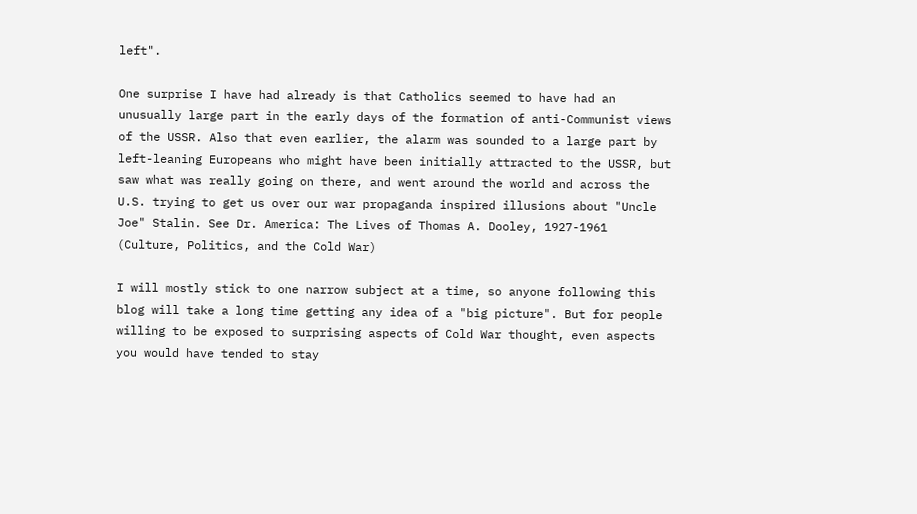left".

One surprise I have had already is that Catholics seemed to have had an unusually large part in the early days of the formation of anti-Communist views of the USSR. Also that even earlier, the alarm was sounded to a large part by left-leaning Europeans who might have been initially attracted to the USSR, but saw what was really going on there, and went around the world and across the U.S. trying to get us over our war propaganda inspired illusions about "Uncle Joe" Stalin. See Dr. America: The Lives of Thomas A. Dooley, 1927-1961 (Culture, Politics, and the Cold War)

I will mostly stick to one narrow subject at a time, so anyone following this blog will take a long time getting any idea of a "big picture". But for people willing to be exposed to surprising aspects of Cold War thought, even aspects you would have tended to stay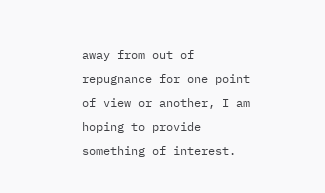away from out of repugnance for one point of view or another, I am hoping to provide something of interest.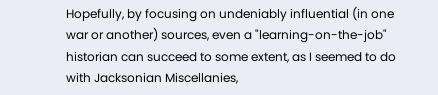Hopefully, by focusing on undeniably influential (in one war or another) sources, even a "learning-on-the-job" historian can succeed to some extent, as I seemed to do with Jacksonian Miscellanies,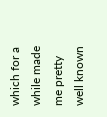which for a while made me pretty well known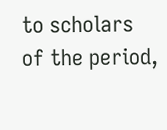to scholars of the period,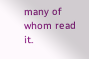many of whom read it.